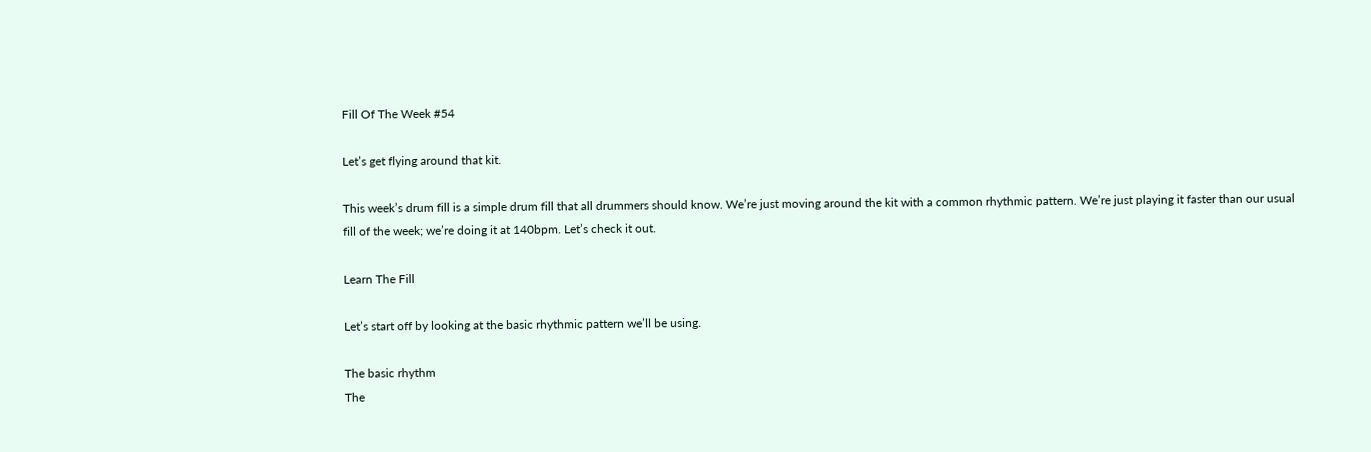Fill Of The Week #54

Let’s get flying around that kit.

This week’s drum fill is a simple drum fill that all drummers should know. We’re just moving around the kit with a common rhythmic pattern. We’re just playing it faster than our usual fill of the week; we’re doing it at 140bpm. Let’s check it out.

Learn The Fill

Let’s start off by looking at the basic rhythmic pattern we’ll be using.

The basic rhythm
The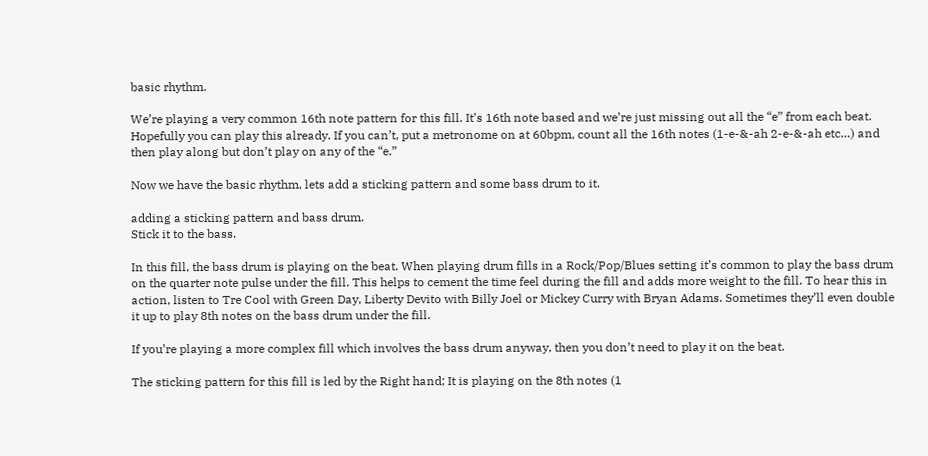basic rhythm.

We’re playing a very common 16th note pattern for this fill. It’s 16th note based and we’re just missing out all the “e” from each beat. Hopefully you can play this already. If you can’t, put a metronome on at 60bpm, count all the 16th notes (1-e-&-ah 2-e-&-ah etc…) and then play along but don’t play on any of the “e.”

Now we have the basic rhythm, lets add a sticking pattern and some bass drum to it.

adding a sticking pattern and bass drum.
Stick it to the bass.

In this fill, the bass drum is playing on the beat. When playing drum fills in a Rock/Pop/Blues setting it’s common to play the bass drum on the quarter note pulse under the fill. This helps to cement the time feel during the fill and adds more weight to the fill. To hear this in action, listen to Tre Cool with Green Day, Liberty Devito with Billy Joel or Mickey Curry with Bryan Adams. Sometimes they’ll even double it up to play 8th notes on the bass drum under the fill.

If you’re playing a more complex fill which involves the bass drum anyway, then you don’t need to play it on the beat.

The sticking pattern for this fill is led by the Right hand; It is playing on the 8th notes (1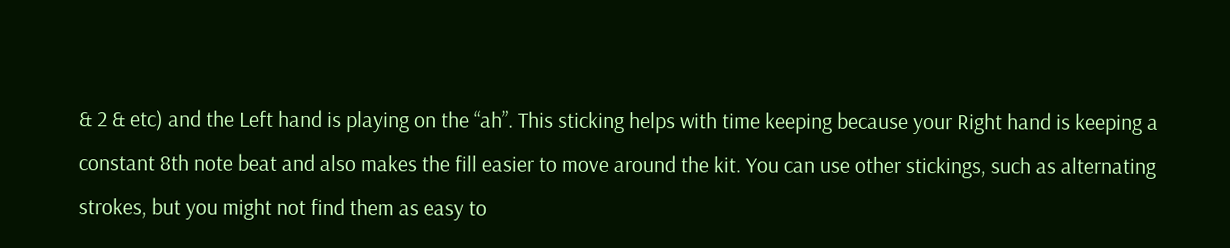& 2 & etc) and the Left hand is playing on the “ah”. This sticking helps with time keeping because your Right hand is keeping a constant 8th note beat and also makes the fill easier to move around the kit. You can use other stickings, such as alternating strokes, but you might not find them as easy to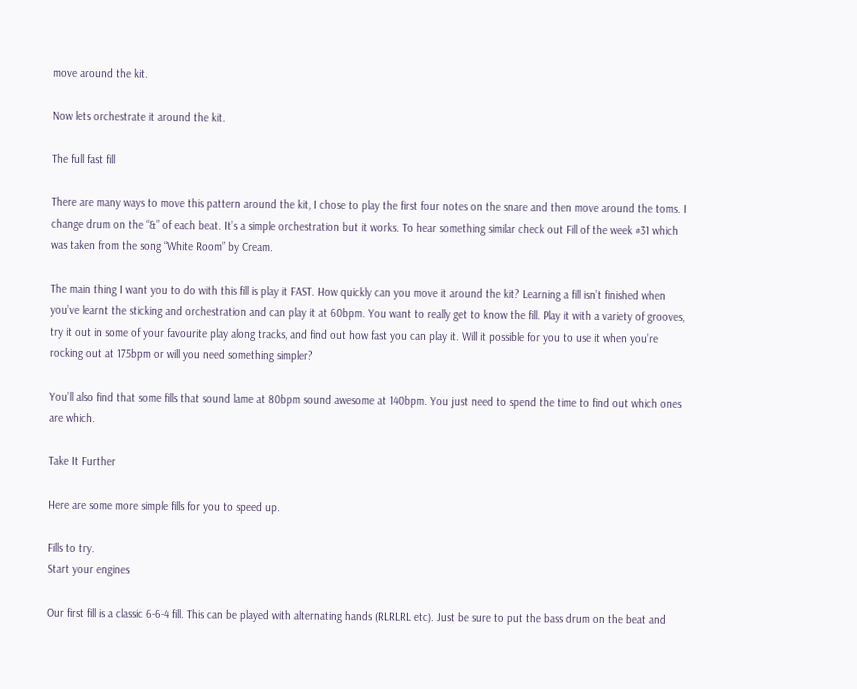move around the kit.

Now lets orchestrate it around the kit.

The full fast fill

There are many ways to move this pattern around the kit, I chose to play the first four notes on the snare and then move around the toms. I change drum on the “&” of each beat. It’s a simple orchestration but it works. To hear something similar check out Fill of the week #31 which was taken from the song “White Room” by Cream.

The main thing I want you to do with this fill is play it FAST. How quickly can you move it around the kit? Learning a fill isn’t finished when you’ve learnt the sticking and orchestration and can play it at 60bpm. You want to really get to know the fill. Play it with a variety of grooves, try it out in some of your favourite play along tracks, and find out how fast you can play it. Will it possible for you to use it when you’re rocking out at 175bpm or will you need something simpler?

You’ll also find that some fills that sound lame at 80bpm sound awesome at 140bpm. You just need to spend the time to find out which ones are which.

Take It Further

Here are some more simple fills for you to speed up.

Fills to try.
Start your engines

Our first fill is a classic 6-6-4 fill. This can be played with alternating hands (RLRLRL etc). Just be sure to put the bass drum on the beat and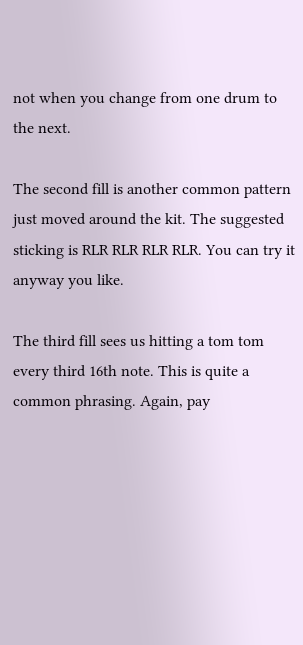not when you change from one drum to the next.

The second fill is another common pattern just moved around the kit. The suggested sticking is RLR RLR RLR RLR. You can try it anyway you like.

The third fill sees us hitting a tom tom every third 16th note. This is quite a common phrasing. Again, pay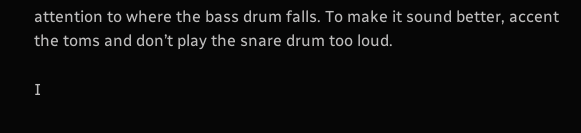attention to where the bass drum falls. To make it sound better, accent the toms and don’t play the snare drum too loud.

I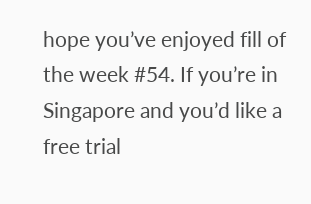hope you’ve enjoyed fill of the week #54. If you’re in Singapore and you’d like a free trial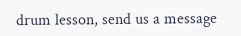drum lesson, send us a message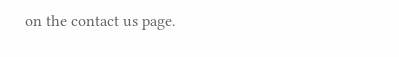on the contact us page.